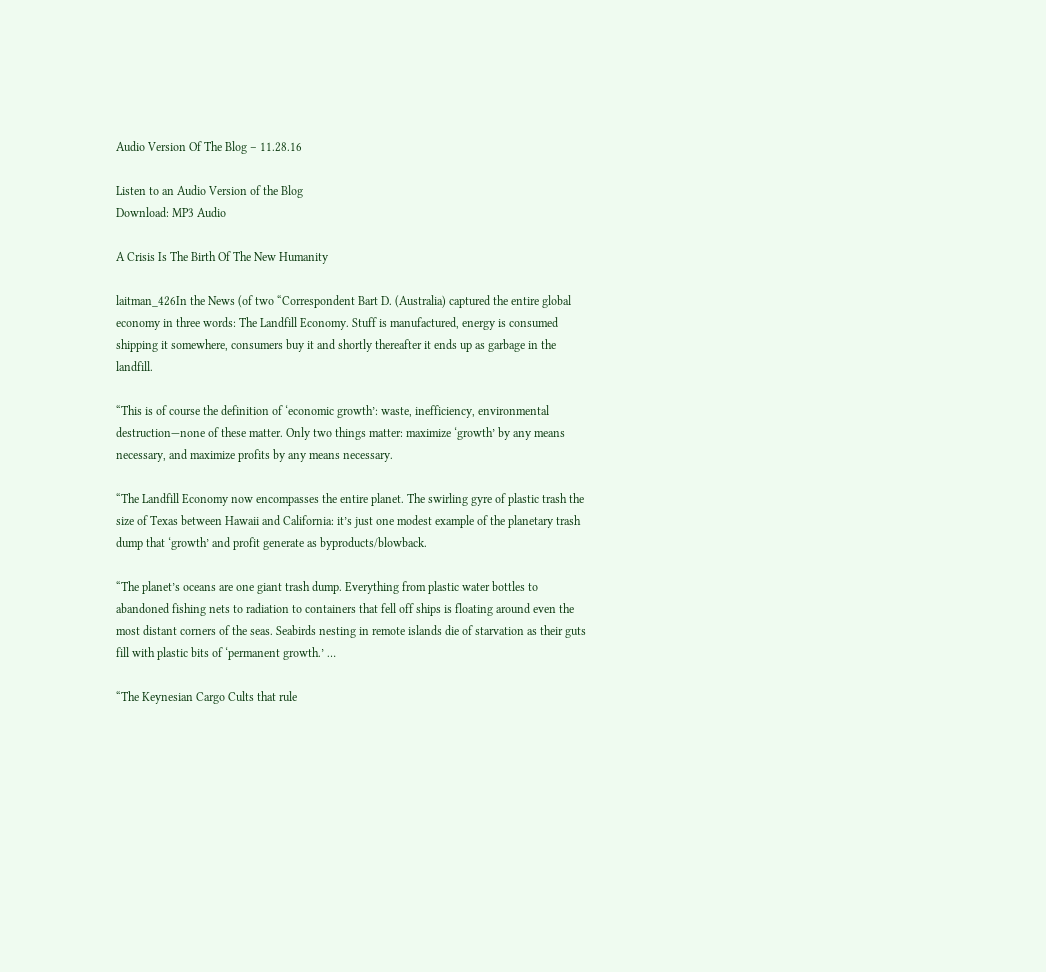Audio Version Of The Blog – 11.28.16

Listen to an Audio Version of the Blog
Download: MP3 Audio

A Crisis Is The Birth Of The New Humanity

laitman_426In the News (of two “Correspondent Bart D. (Australia) captured the entire global economy in three words: The Landfill Economy. Stuff is manufactured, energy is consumed shipping it somewhere, consumers buy it and shortly thereafter it ends up as garbage in the landfill.

“This is of course the definition of ‘economic growth’: waste, inefficiency, environmental destruction—none of these matter. Only two things matter: maximize ‘growth’ by any means necessary, and maximize profits by any means necessary.

“The Landfill Economy now encompasses the entire planet. The swirling gyre of plastic trash the size of Texas between Hawaii and California: it’s just one modest example of the planetary trash dump that ‘growth’ and profit generate as byproducts/blowback.

“The planet’s oceans are one giant trash dump. Everything from plastic water bottles to abandoned fishing nets to radiation to containers that fell off ships is floating around even the most distant corners of the seas. Seabirds nesting in remote islands die of starvation as their guts fill with plastic bits of ‘permanent growth.’ …

“The Keynesian Cargo Cults that rule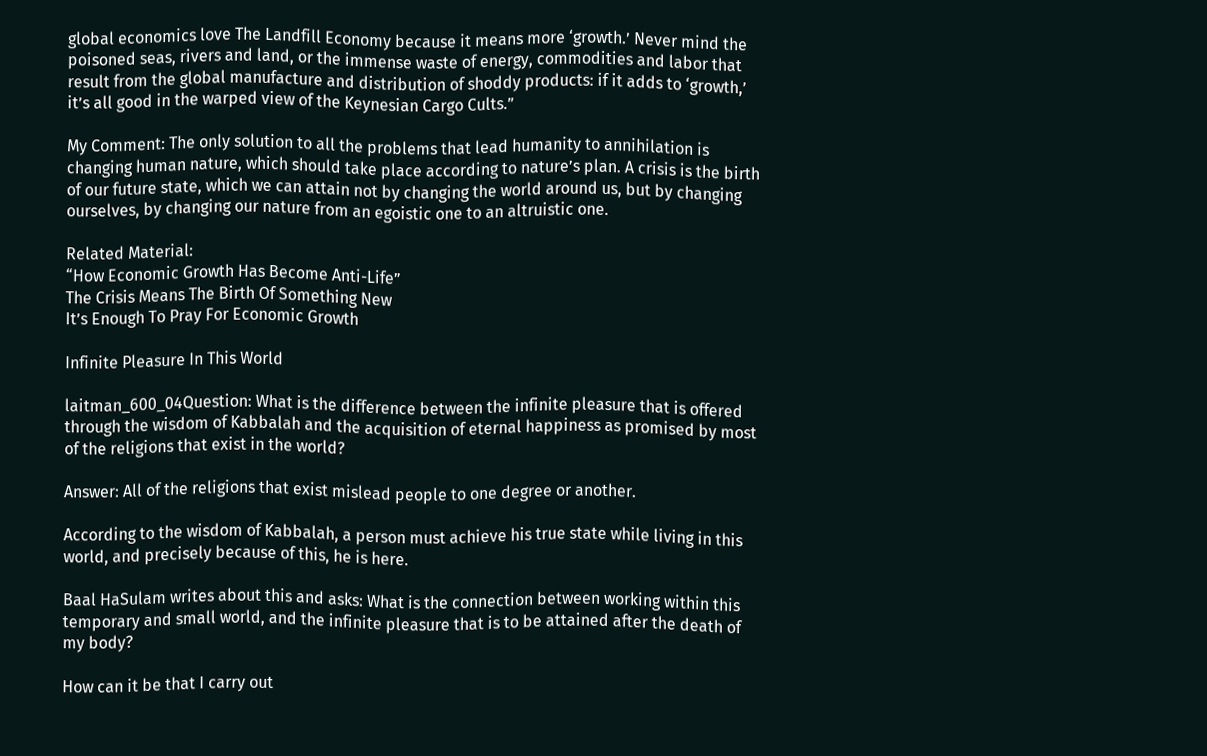global economics love The Landfill Economy because it means more ‘growth.’ Never mind the poisoned seas, rivers and land, or the immense waste of energy, commodities and labor that result from the global manufacture and distribution of shoddy products: if it adds to ‘growth,’ it’s all good in the warped view of the Keynesian Cargo Cults.”

My Comment: The only solution to all the problems that lead humanity to annihilation is changing human nature, which should take place according to nature’s plan. A crisis is the birth of our future state, which we can attain not by changing the world around us, but by changing ourselves, by changing our nature from an egoistic one to an altruistic one.

Related Material:
“How Economic Growth Has Become Anti-Life”
The Crisis Means The Birth Of Something New
It’s Enough To Pray For Economic Growth

Infinite Pleasure In This World

laitman_600_04Question: What is the difference between the infinite pleasure that is offered through the wisdom of Kabbalah and the acquisition of eternal happiness as promised by most of the religions that exist in the world?

Answer: All of the religions that exist mislead people to one degree or another.

According to the wisdom of Kabbalah, a person must achieve his true state while living in this world, and precisely because of this, he is here.

Baal HaSulam writes about this and asks: What is the connection between working within this temporary and small world, and the infinite pleasure that is to be attained after the death of my body?

How can it be that I carry out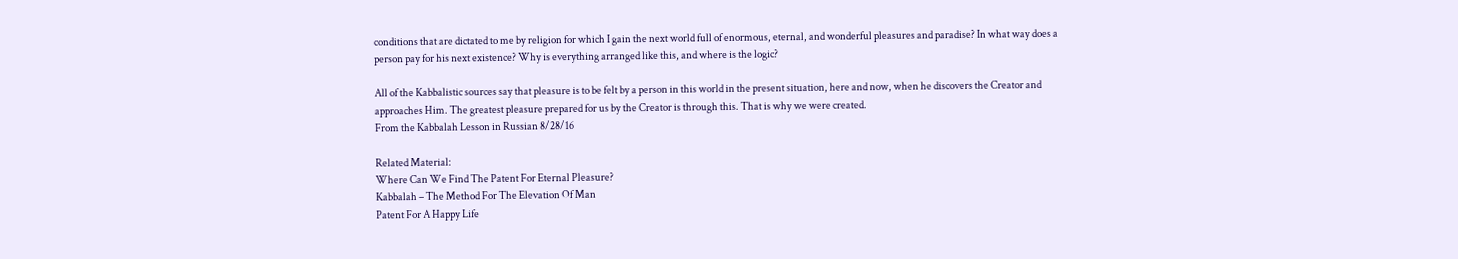conditions that are dictated to me by religion for which I gain the next world full of enormous, eternal, and wonderful pleasures and paradise? In what way does a person pay for his next existence? Why is everything arranged like this, and where is the logic?

All of the Kabbalistic sources say that pleasure is to be felt by a person in this world in the present situation, here and now, when he discovers the Creator and approaches Him. The greatest pleasure prepared for us by the Creator is through this. That is why we were created.
From the Kabbalah Lesson in Russian 8/28/16

Related Material:
Where Can We Find The Patent For Eternal Pleasure?
Kabbalah – The Method For The Elevation Of Man
Patent For A Happy Life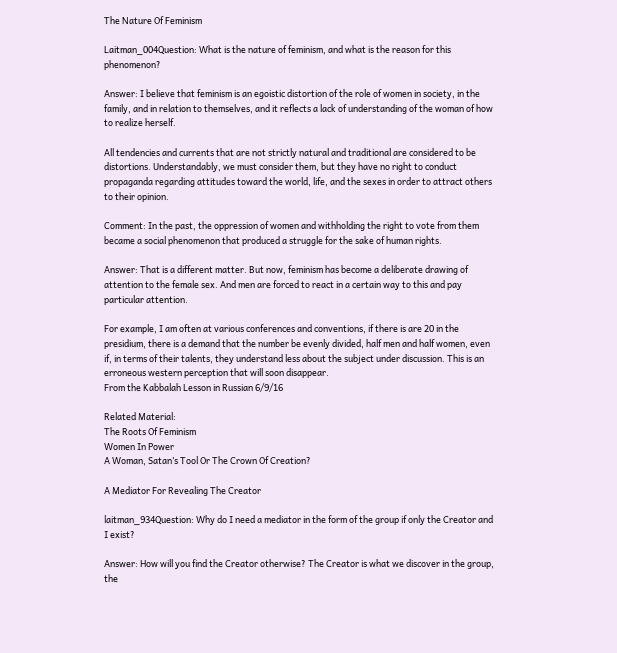The Nature Of Feminism

Laitman_004Question: What is the nature of feminism, and what is the reason for this phenomenon?

Answer: I believe that feminism is an egoistic distortion of the role of women in society, in the family, and in relation to themselves, and it reflects a lack of understanding of the woman of how to realize herself.

All tendencies and currents that are not strictly natural and traditional are considered to be distortions. Understandably, we must consider them, but they have no right to conduct propaganda regarding attitudes toward the world, life, and the sexes in order to attract others to their opinion.

Comment: In the past, the oppression of women and withholding the right to vote from them became a social phenomenon that produced a struggle for the sake of human rights.

Answer: That is a different matter. But now, feminism has become a deliberate drawing of attention to the female sex. And men are forced to react in a certain way to this and pay particular attention.

For example, I am often at various conferences and conventions, if there is are 20 in the presidium, there is a demand that the number be evenly divided, half men and half women, even if, in terms of their talents, they understand less about the subject under discussion. This is an erroneous western perception that will soon disappear.
From the Kabbalah Lesson in Russian 6/9/16

Related Material:
The Roots Of Feminism
Women In Power
A Woman, Satan’s Tool Or The Crown Of Creation?

A Mediator For Revealing The Creator

laitman_934Question: Why do I need a mediator in the form of the group if only the Creator and I exist?

Answer: How will you find the Creator otherwise? The Creator is what we discover in the group, the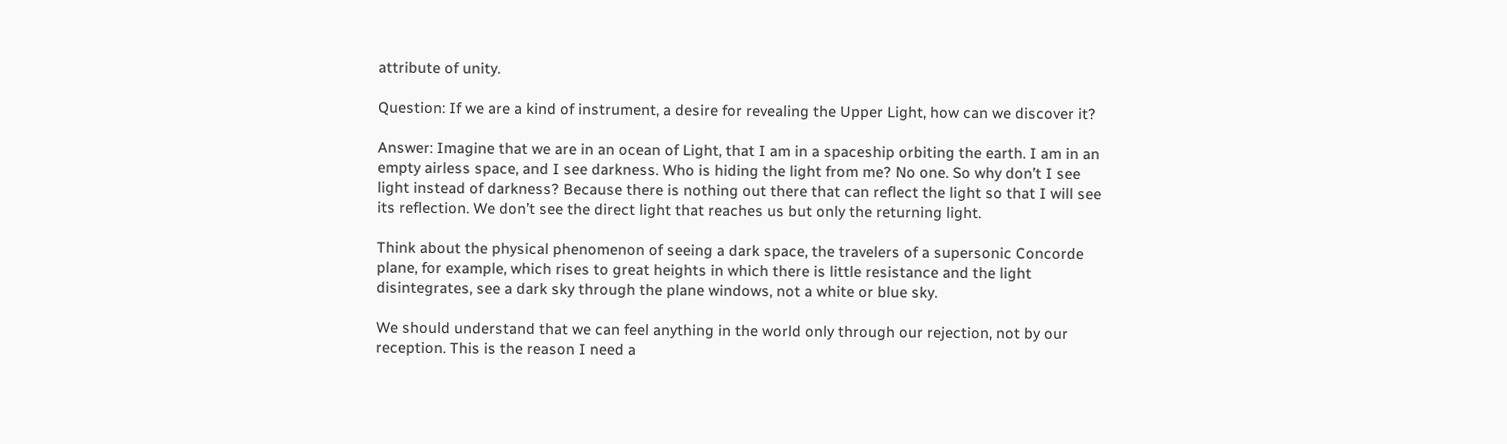attribute of unity.

Question: If we are a kind of instrument, a desire for revealing the Upper Light, how can we discover it?

Answer: Imagine that we are in an ocean of Light, that I am in a spaceship orbiting the earth. I am in an empty airless space, and I see darkness. Who is hiding the light from me? No one. So why don’t I see light instead of darkness? Because there is nothing out there that can reflect the light so that I will see its reflection. We don’t see the direct light that reaches us but only the returning light.

Think about the physical phenomenon of seeing a dark space, the travelers of a supersonic Concorde plane, for example, which rises to great heights in which there is little resistance and the light disintegrates, see a dark sky through the plane windows, not a white or blue sky.

We should understand that we can feel anything in the world only through our rejection, not by our reception. This is the reason I need a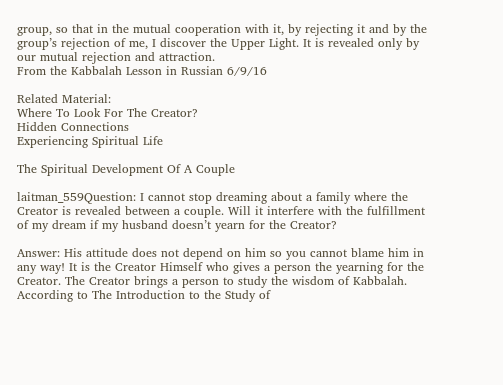group, so that in the mutual cooperation with it, by rejecting it and by the group’s rejection of me, I discover the Upper Light. It is revealed only by our mutual rejection and attraction.
From the Kabbalah Lesson in Russian 6/9/16

Related Material:
Where To Look For The Creator?
Hidden Connections
Experiencing Spiritual Life

The Spiritual Development Of A Couple

laitman_559Question: I cannot stop dreaming about a family where the Creator is revealed between a couple. Will it interfere with the fulfillment of my dream if my husband doesn’t yearn for the Creator?

Answer: His attitude does not depend on him so you cannot blame him in any way! It is the Creator Himself who gives a person the yearning for the Creator. The Creator brings a person to study the wisdom of Kabbalah. According to The Introduction to the Study of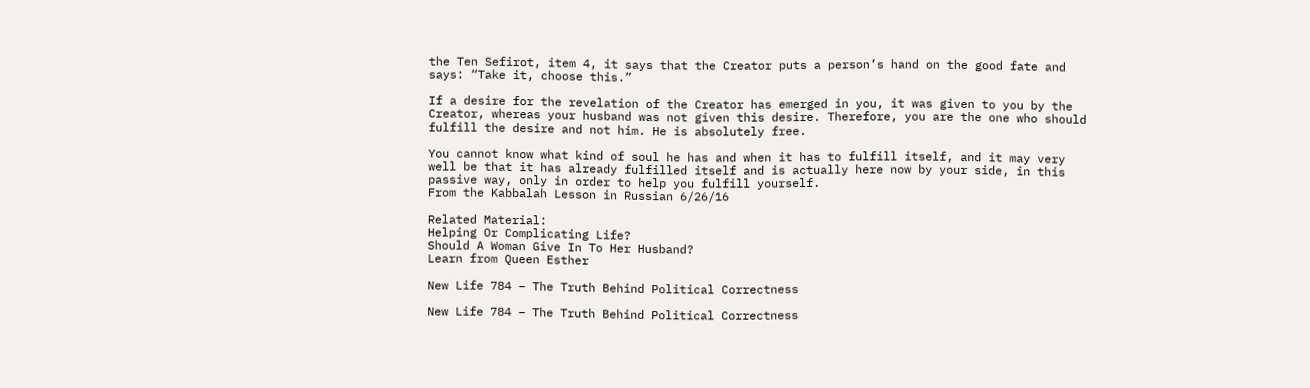the Ten Sefirot, item 4, it says that the Creator puts a person’s hand on the good fate and says: “Take it, choose this.”

If a desire for the revelation of the Creator has emerged in you, it was given to you by the Creator, whereas your husband was not given this desire. Therefore, you are the one who should fulfill the desire and not him. He is absolutely free.

You cannot know what kind of soul he has and when it has to fulfill itself, and it may very well be that it has already fulfilled itself and is actually here now by your side, in this passive way, only in order to help you fulfill yourself.
From the Kabbalah Lesson in Russian 6/26/16

Related Material:
Helping Or Complicating Life?
Should A Woman Give In To Her Husband?
Learn from Queen Esther

New Life 784 – The Truth Behind Political Correctness

New Life 784 – The Truth Behind Political Correctness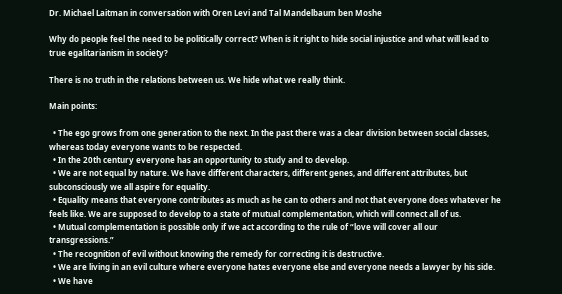Dr. Michael Laitman in conversation with Oren Levi and Tal Mandelbaum ben Moshe

Why do people feel the need to be politically correct? When is it right to hide social injustice and what will lead to true egalitarianism in society?

There is no truth in the relations between us. We hide what we really think.

Main points:

  • The ego grows from one generation to the next. In the past there was a clear division between social classes, whereas today everyone wants to be respected.
  • In the 20th century everyone has an opportunity to study and to develop.
  • We are not equal by nature. We have different characters, different genes, and different attributes, but subconsciously we all aspire for equality.
  • Equality means that everyone contributes as much as he can to others and not that everyone does whatever he feels like. We are supposed to develop to a state of mutual complementation, which will connect all of us.
  • Mutual complementation is possible only if we act according to the rule of “love will cover all our transgressions.”
  • The recognition of evil without knowing the remedy for correcting it is destructive.
  • We are living in an evil culture where everyone hates everyone else and everyone needs a lawyer by his side.
  • We have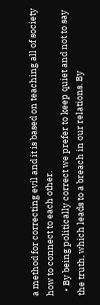a method for correcting evil and it is based on teaching all of society how to connect to each other.
  • By being politically correct we prefer to keep quiet and not to say the truth, which leads to a breach in our relations. By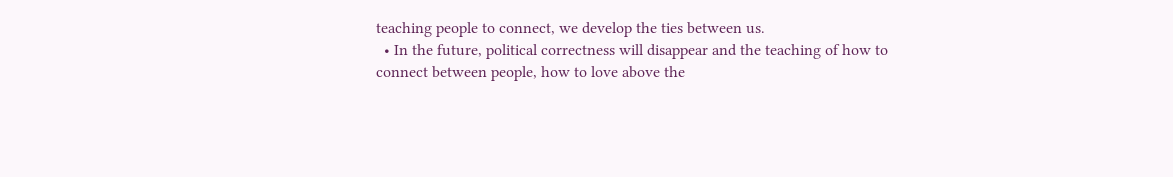teaching people to connect, we develop the ties between us.
  • In the future, political correctness will disappear and the teaching of how to connect between people, how to love above the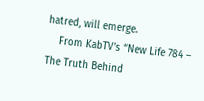hatred, will emerge.
    From KabTV’s “New Life 784 – The Truth Behind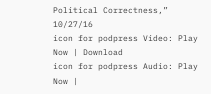Political Correctness,” 10/27/16
icon for podpress Video: Play Now | Download
icon for podpress Audio: Play Now |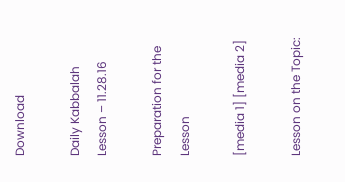Download

Daily Kabbalah Lesson – 11.28.16

Preparation for the Lesson

[media 1] [media 2]

Lesson on the Topic: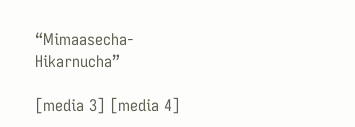“Mimaasecha-Hikarnucha”

[media 3] [media 4]